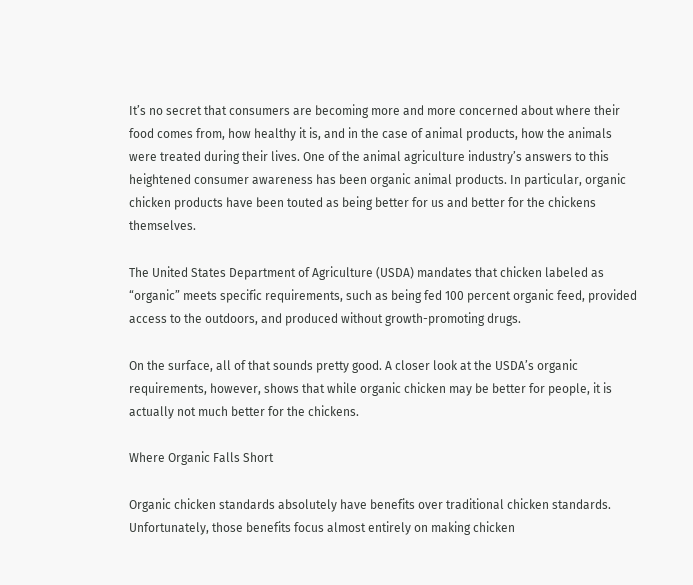It’s no secret that consumers are becoming more and more concerned about where their food comes from, how healthy it is, and in the case of animal products, how the animals were treated during their lives. One of the animal agriculture industry’s answers to this heightened consumer awareness has been organic animal products. In particular, organic chicken products have been touted as being better for us and better for the chickens themselves.

The United States Department of Agriculture (USDA) mandates that chicken labeled as “organic” meets specific requirements, such as being fed 100 percent organic feed, provided access to the outdoors, and produced without growth-promoting drugs.

On the surface, all of that sounds pretty good. A closer look at the USDA’s organic requirements, however, shows that while organic chicken may be better for people, it is actually not much better for the chickens.

Where Organic Falls Short

Organic chicken standards absolutely have benefits over traditional chicken standards. Unfortunately, those benefits focus almost entirely on making chicken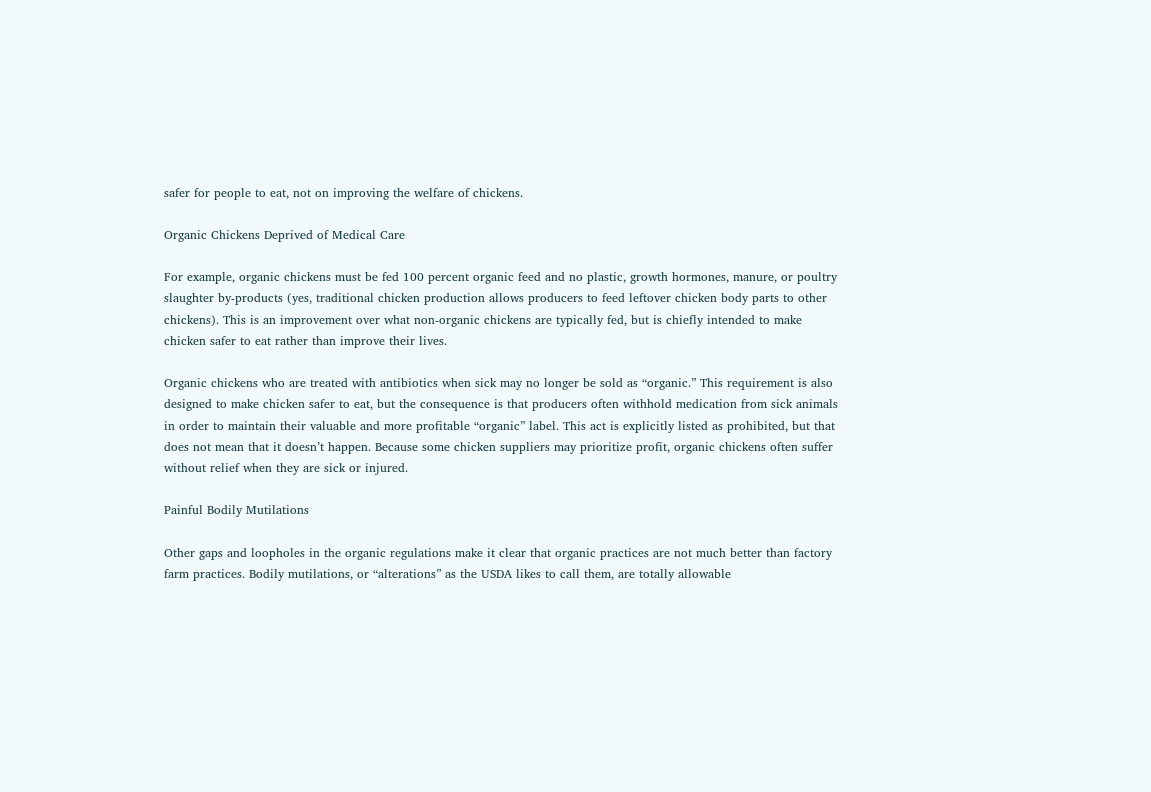safer for people to eat, not on improving the welfare of chickens.

Organic Chickens Deprived of Medical Care

For example, organic chickens must be fed 100 percent organic feed and no plastic, growth hormones, manure, or poultry slaughter by-products (yes, traditional chicken production allows producers to feed leftover chicken body parts to other chickens). This is an improvement over what non-organic chickens are typically fed, but is chiefly intended to make chicken safer to eat rather than improve their lives.

Organic chickens who are treated with antibiotics when sick may no longer be sold as “organic.” This requirement is also designed to make chicken safer to eat, but the consequence is that producers often withhold medication from sick animals in order to maintain their valuable and more profitable “organic” label. This act is explicitly listed as prohibited, but that does not mean that it doesn’t happen. Because some chicken suppliers may prioritize profit, organic chickens often suffer without relief when they are sick or injured.

Painful Bodily Mutilations

Other gaps and loopholes in the organic regulations make it clear that organic practices are not much better than factory farm practices. Bodily mutilations, or “alterations” as the USDA likes to call them, are totally allowable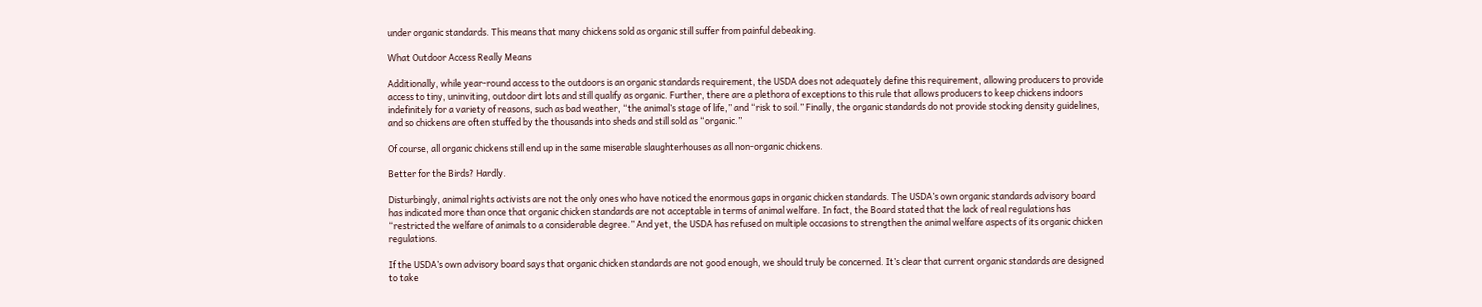under organic standards. This means that many chickens sold as organic still suffer from painful debeaking.

What Outdoor Access Really Means

Additionally, while year-round access to the outdoors is an organic standards requirement, the USDA does not adequately define this requirement, allowing producers to provide access to tiny, uninviting, outdoor dirt lots and still qualify as organic. Further, there are a plethora of exceptions to this rule that allows producers to keep chickens indoors indefinitely for a variety of reasons, such as bad weather, “the animal’s stage of life,” and “risk to soil.” Finally, the organic standards do not provide stocking density guidelines, and so chickens are often stuffed by the thousands into sheds and still sold as “organic.”

Of course, all organic chickens still end up in the same miserable slaughterhouses as all non-organic chickens.

Better for the Birds? Hardly.

Disturbingly, animal rights activists are not the only ones who have noticed the enormous gaps in organic chicken standards. The USDA’s own organic standards advisory board has indicated more than once that organic chicken standards are not acceptable in terms of animal welfare. In fact, the Board stated that the lack of real regulations has “restricted the welfare of animals to a considerable degree.” And yet, the USDA has refused on multiple occasions to strengthen the animal welfare aspects of its organic chicken regulations.

If the USDA’s own advisory board says that organic chicken standards are not good enough, we should truly be concerned. It’s clear that current organic standards are designed to take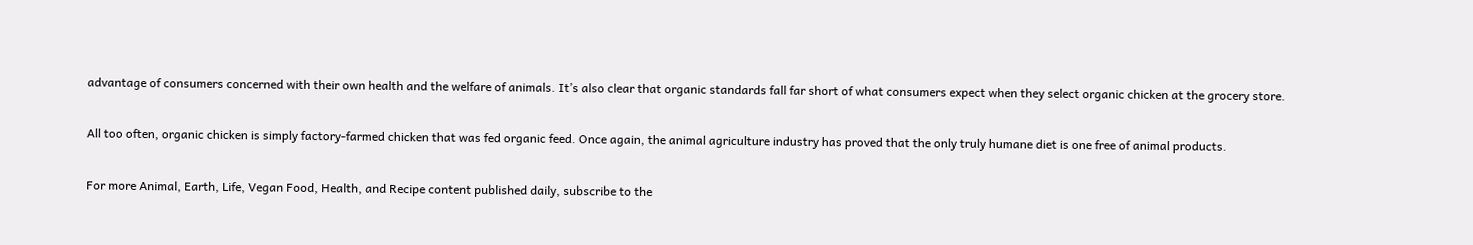advantage of consumers concerned with their own health and the welfare of animals. It’s also clear that organic standards fall far short of what consumers expect when they select organic chicken at the grocery store.

All too often, organic chicken is simply factory-farmed chicken that was fed organic feed. Once again, the animal agriculture industry has proved that the only truly humane diet is one free of animal products.

For more Animal, Earth, Life, Vegan Food, Health, and Recipe content published daily, subscribe to the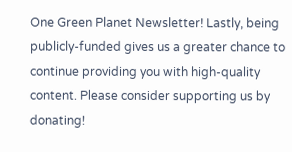One Green Planet Newsletter! Lastly, being publicly-funded gives us a greater chance to continue providing you with high-quality content. Please consider supporting us by donating!